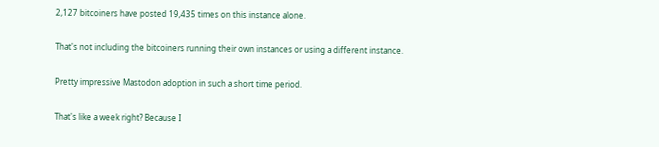2,127 bitcoiners have posted 19,435 times on this instance alone.

That's not including the bitcoiners running their own instances or using a different instance.

Pretty impressive Mastodon adoption in such a short time period.

That's like a week right? Because I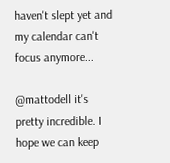haven't slept yet and my calendar can't focus anymore...

@mattodell it's pretty incredible. I hope we can keep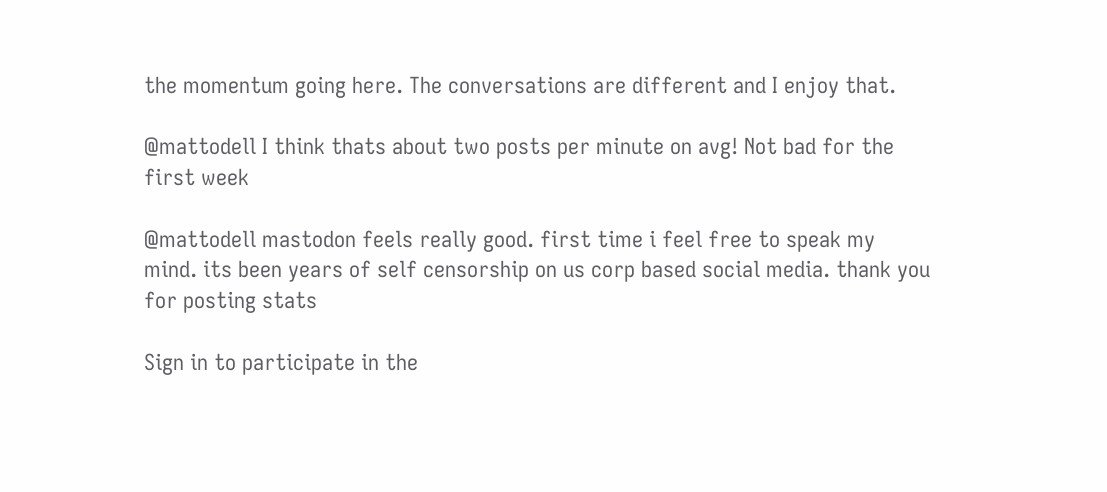the momentum going here. The conversations are different and I enjoy that.

@mattodell I think thats about two posts per minute on avg! Not bad for the first week

@mattodell mastodon feels really good. first time i feel free to speak my mind. its been years of self censorship on us corp based social media. thank you for posting stats

Sign in to participate in the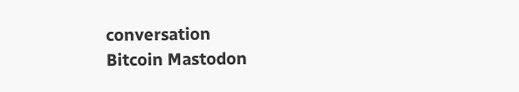conversation
Bitcoin Mastodon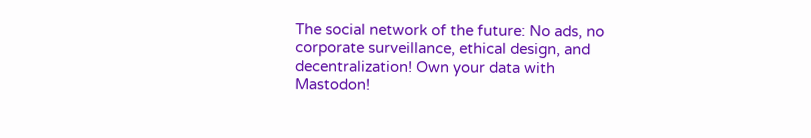The social network of the future: No ads, no corporate surveillance, ethical design, and decentralization! Own your data with Mastodon!